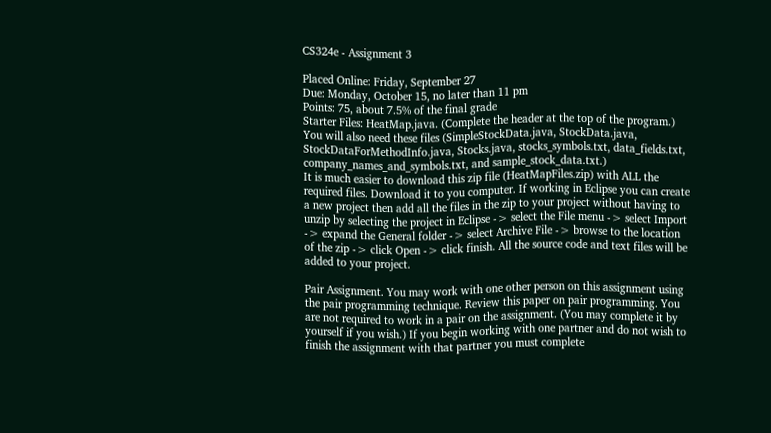CS324e - Assignment 3

Placed Online: Friday, September 27
Due: Monday, October 15, no later than 11 pm
Points: 75, about 7.5% of the final grade
Starter Files: HeatMap.java. (Complete the header at the top of the program.)
You will also need these files (SimpleStockData.java, StockData.java, StockDataForMethodInfo.java, Stocks.java, stocks_symbols.txt, data_fields.txt, company_names_and_symbols.txt, and sample_stock_data.txt.)
It is much easier to download this zip file (HeatMapFiles.zip) with ALL the required files. Download it to you computer. If working in Eclipse you can create a new project then add all the files in the zip to your project without having to unzip by selecting the project in Eclipse -> select the File menu -> select Import -> expand the General folder -> select Archive File -> browse to the location of the zip -> click Open -> click finish. All the source code and text files will be added to your project.

Pair Assignment. You may work with one other person on this assignment using the pair programming technique. Review this paper on pair programming. You are not required to work in a pair on the assignment. (You may complete it by yourself if you wish.) If you begin working with one partner and do not wish to finish the assignment with that partner you must complete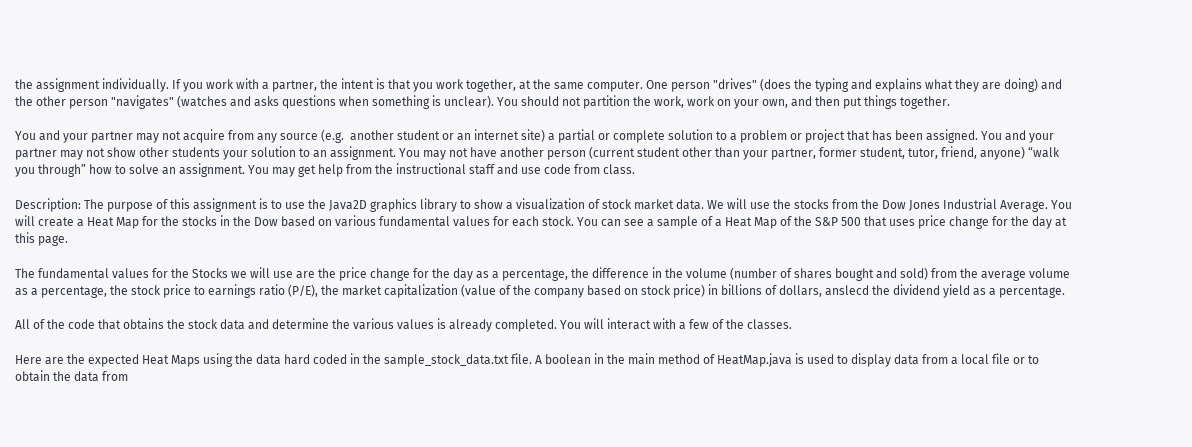the assignment individually. If you work with a partner, the intent is that you work together, at the same computer. One person "drives" (does the typing and explains what they are doing) and the other person "navigates" (watches and asks questions when something is unclear). You should not partition the work, work on your own, and then put things together.

You and your partner may not acquire from any source (e.g.  another student or an internet site) a partial or complete solution to a problem or project that has been assigned. You and your partner may not show other students your solution to an assignment. You may not have another person (current student other than your partner, former student, tutor, friend, anyone) “walk you through” how to solve an assignment. You may get help from the instructional staff and use code from class.

Description: The purpose of this assignment is to use the Java2D graphics library to show a visualization of stock market data. We will use the stocks from the Dow Jones Industrial Average. You will create a Heat Map for the stocks in the Dow based on various fundamental values for each stock. You can see a sample of a Heat Map of the S&P 500 that uses price change for the day at this page.

The fundamental values for the Stocks we will use are the price change for the day as a percentage, the difference in the volume (number of shares bought and sold) from the average volume as a percentage, the stock price to earnings ratio (P/E), the market capitalization (value of the company based on stock price) in billions of dollars, anslecd the dividend yield as a percentage.

All of the code that obtains the stock data and determine the various values is already completed. You will interact with a few of the classes.

Here are the expected Heat Maps using the data hard coded in the sample_stock_data.txt file. A boolean in the main method of HeatMap.java is used to display data from a local file or to obtain the data from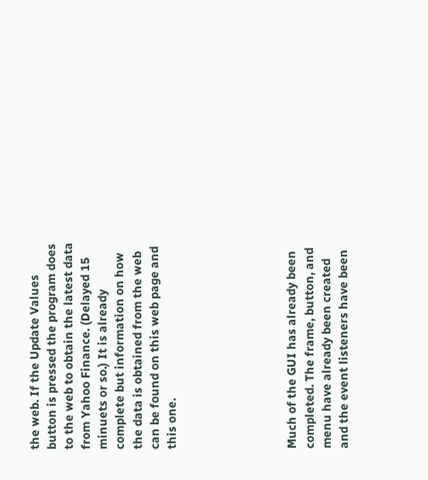the web. If the Update Values button is pressed the program does to the web to obtain the latest data from Yahoo Finance. (Delayed 15 minuets or so.) It is already complete but information on how the data is obtained from the web can be found on this web page and this one.






Much of the GUI has already been completed. The frame, button, and menu have already been created and the event listeners have been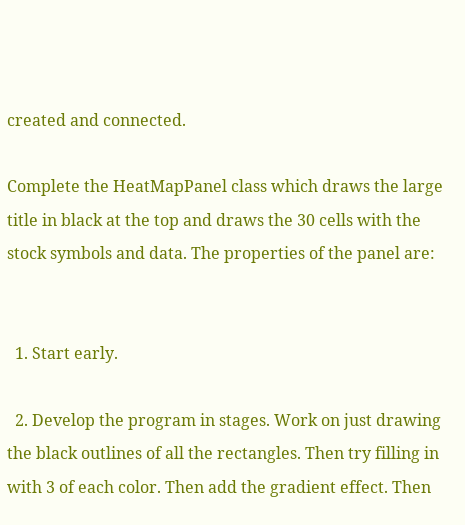created and connected.

Complete the HeatMapPanel class which draws the large title in black at the top and draws the 30 cells with the stock symbols and data. The properties of the panel are:


  1. Start early.

  2. Develop the program in stages. Work on just drawing the black outlines of all the rectangles. Then try filling in with 3 of each color. Then add the gradient effect. Then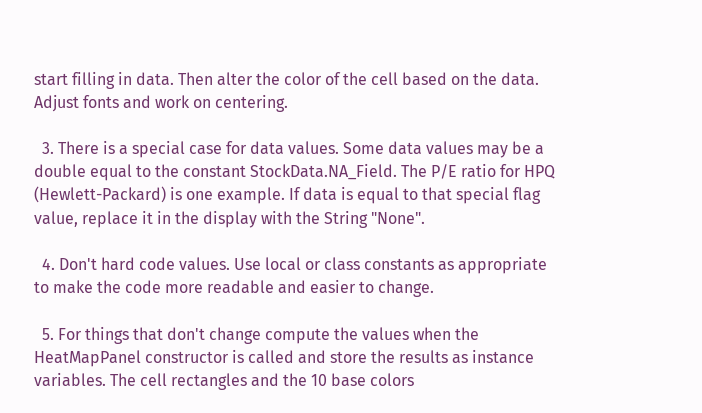start filling in data. Then alter the color of the cell based on the data. Adjust fonts and work on centering.

  3. There is a special case for data values. Some data values may be a double equal to the constant StockData.NA_Field. The P/E ratio for HPQ (Hewlett-Packard) is one example. If data is equal to that special flag value, replace it in the display with the String "None".

  4. Don't hard code values. Use local or class constants as appropriate to make the code more readable and easier to change.

  5. For things that don't change compute the values when the HeatMapPanel constructor is called and store the results as instance variables. The cell rectangles and the 10 base colors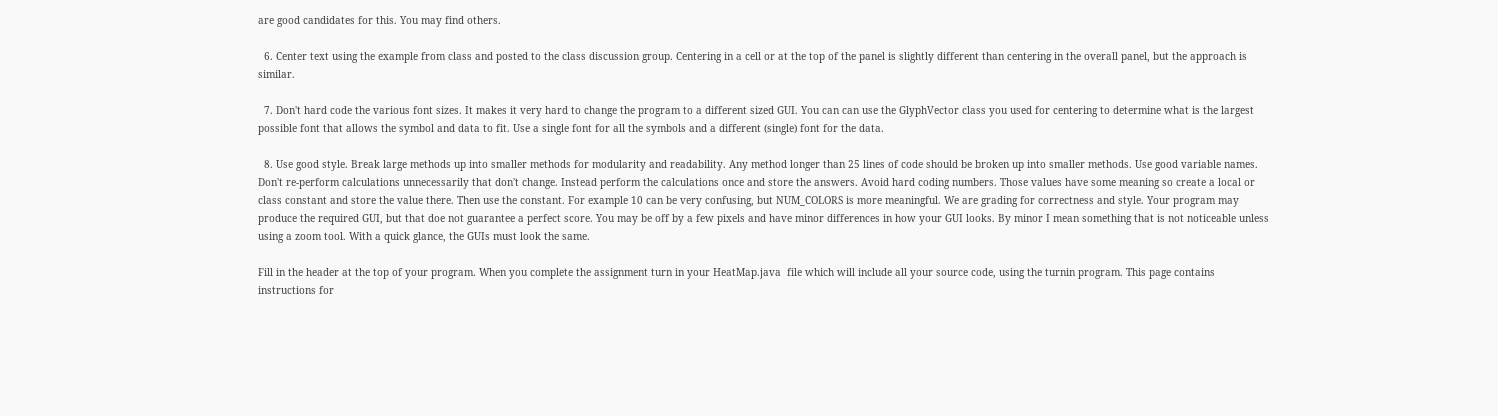are good candidates for this. You may find others.

  6. Center text using the example from class and posted to the class discussion group. Centering in a cell or at the top of the panel is slightly different than centering in the overall panel, but the approach is similar.

  7. Don't hard code the various font sizes. It makes it very hard to change the program to a different sized GUI. You can can use the GlyphVector class you used for centering to determine what is the largest possible font that allows the symbol and data to fit. Use a single font for all the symbols and a different (single) font for the data.

  8. Use good style. Break large methods up into smaller methods for modularity and readability. Any method longer than 25 lines of code should be broken up into smaller methods. Use good variable names. Don't re-perform calculations unnecessarily that don't change. Instead perform the calculations once and store the answers. Avoid hard coding numbers. Those values have some meaning so create a local or class constant and store the value there. Then use the constant. For example 10 can be very confusing, but NUM_COLORS is more meaningful. We are grading for correctness and style. Your program may produce the required GUI, but that doe not guarantee a perfect score. You may be off by a few pixels and have minor differences in how your GUI looks. By minor I mean something that is not noticeable unless using a zoom tool. With a quick glance, the GUIs must look the same.

Fill in the header at the top of your program. When you complete the assignment turn in your HeatMap.java  file which will include all your source code, using the turnin program. This page contains instructions for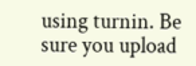using turnin. Be sure you upload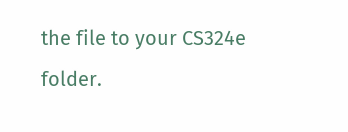the file to your CS324e folder.